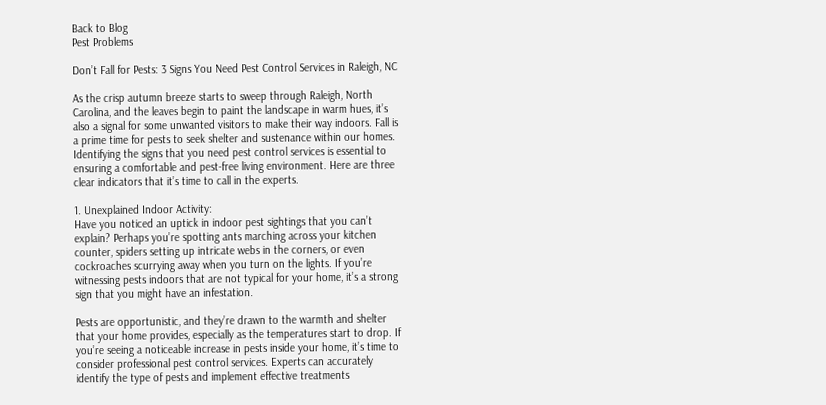Back to Blog
Pest Problems

Don’t Fall for Pests: 3 Signs You Need Pest Control Services in Raleigh, NC

As the crisp autumn breeze starts to sweep through Raleigh, North Carolina, and the leaves begin to paint the landscape in warm hues, it’s also a signal for some unwanted visitors to make their way indoors. Fall is a prime time for pests to seek shelter and sustenance within our homes. Identifying the signs that you need pest control services is essential to ensuring a comfortable and pest-free living environment. Here are three clear indicators that it’s time to call in the experts.

1. Unexplained Indoor Activity:
Have you noticed an uptick in indoor pest sightings that you can’t explain? Perhaps you’re spotting ants marching across your kitchen counter, spiders setting up intricate webs in the corners, or even cockroaches scurrying away when you turn on the lights. If you’re witnessing pests indoors that are not typical for your home, it’s a strong sign that you might have an infestation.

Pests are opportunistic, and they’re drawn to the warmth and shelter that your home provides, especially as the temperatures start to drop. If you’re seeing a noticeable increase in pests inside your home, it’s time to consider professional pest control services. Experts can accurately identify the type of pests and implement effective treatments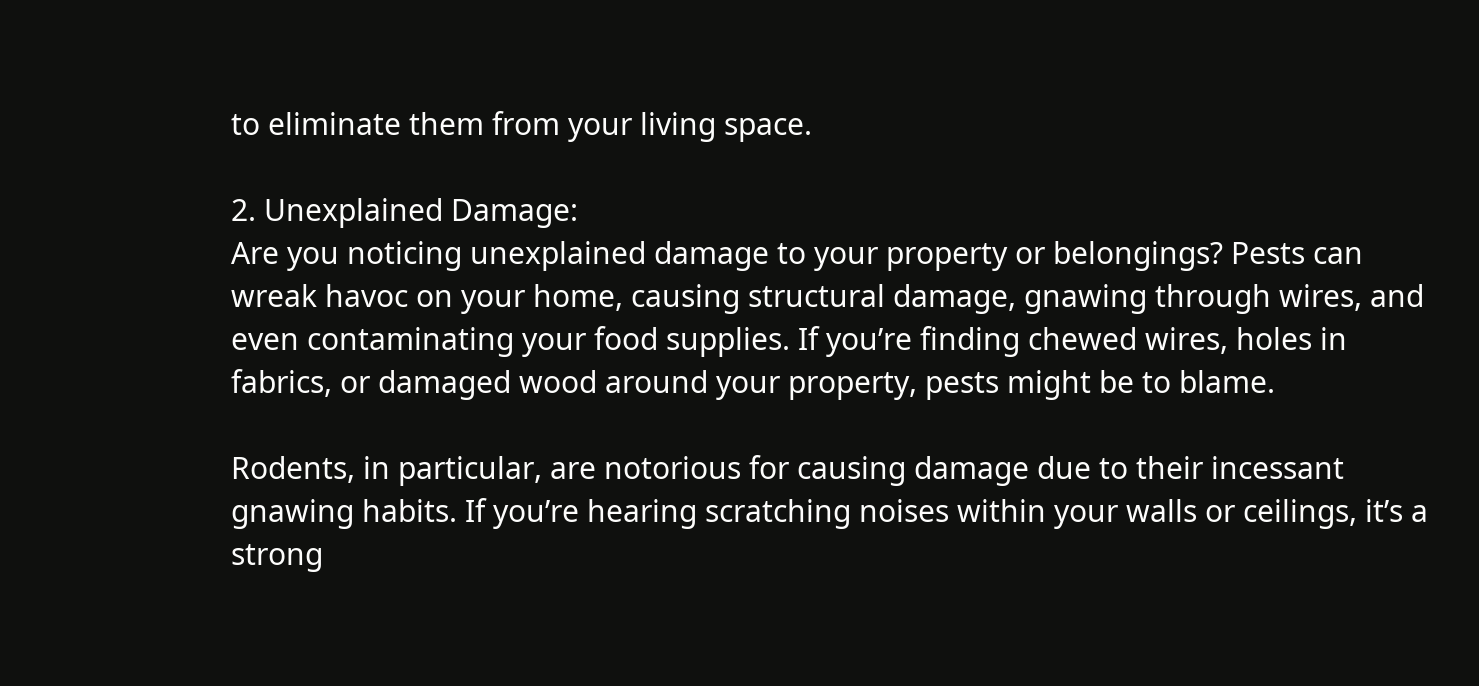to eliminate them from your living space.

2. Unexplained Damage:
Are you noticing unexplained damage to your property or belongings? Pests can wreak havoc on your home, causing structural damage, gnawing through wires, and even contaminating your food supplies. If you’re finding chewed wires, holes in fabrics, or damaged wood around your property, pests might be to blame.

Rodents, in particular, are notorious for causing damage due to their incessant gnawing habits. If you’re hearing scratching noises within your walls or ceilings, it’s a strong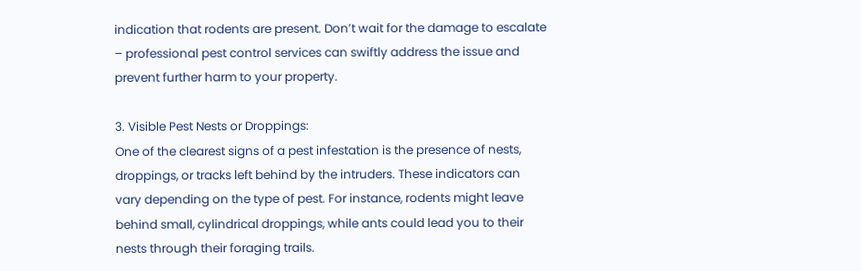indication that rodents are present. Don’t wait for the damage to escalate – professional pest control services can swiftly address the issue and prevent further harm to your property.

3. Visible Pest Nests or Droppings:
One of the clearest signs of a pest infestation is the presence of nests, droppings, or tracks left behind by the intruders. These indicators can vary depending on the type of pest. For instance, rodents might leave behind small, cylindrical droppings, while ants could lead you to their nests through their foraging trails.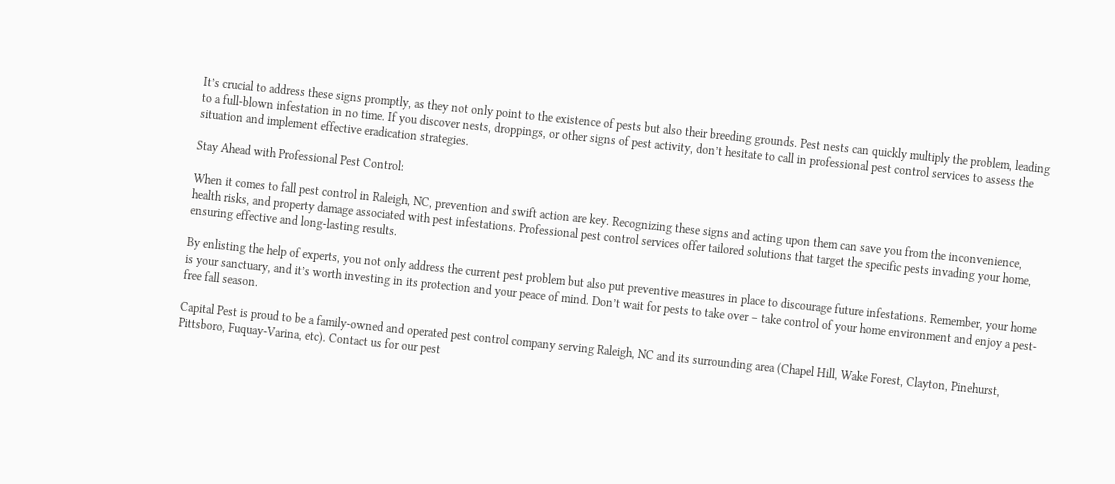It’s crucial to address these signs promptly, as they not only point to the existence of pests but also their breeding grounds. Pest nests can quickly multiply the problem, leading to a full-blown infestation in no time. If you discover nests, droppings, or other signs of pest activity, don’t hesitate to call in professional pest control services to assess the situation and implement effective eradication strategies.

Stay Ahead with Professional Pest Control:

When it comes to fall pest control in Raleigh, NC, prevention and swift action are key. Recognizing these signs and acting upon them can save you from the inconvenience, health risks, and property damage associated with pest infestations. Professional pest control services offer tailored solutions that target the specific pests invading your home, ensuring effective and long-lasting results.

By enlisting the help of experts, you not only address the current pest problem but also put preventive measures in place to discourage future infestations. Remember, your home is your sanctuary, and it’s worth investing in its protection and your peace of mind. Don’t wait for pests to take over – take control of your home environment and enjoy a pest-free fall season.

Capital Pest is proud to be a family-owned and operated pest control company serving Raleigh, NC and its surrounding area (Chapel Hill, Wake Forest, Clayton, Pinehurst, Pittsboro, Fuquay-Varina, etc). Contact us for our pest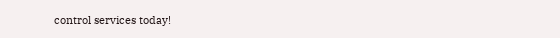control services today!